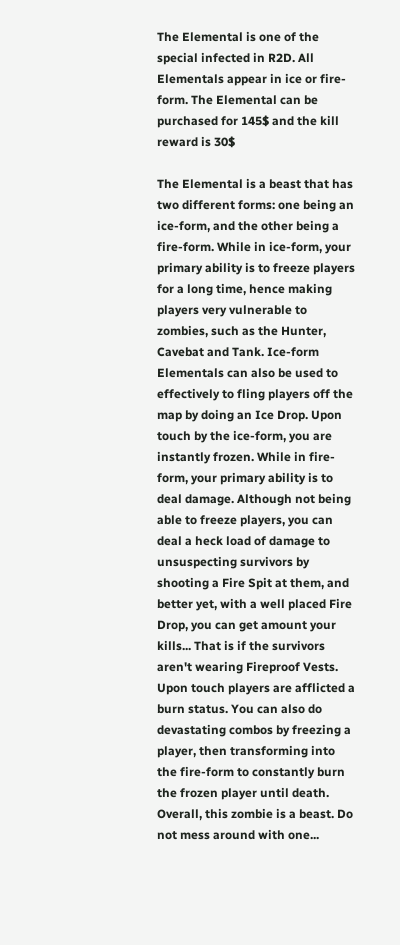The Elemental is one of the special infected in R2D. All Elementals appear in ice or fire-form. The Elemental can be purchased for 145$ and the kill reward is 30$

The Elemental is a beast that has two different forms: one being an ice-form, and the other being a fire-form. While in ice-form, your primary ability is to freeze players for a long time, hence making players very vulnerable to zombies, such as the Hunter, Cavebat and Tank. Ice-form Elementals can also be used to effectively to fling players off the map by doing an Ice Drop. Upon touch by the ice-form, you are instantly frozen. While in fire-form, your primary ability is to deal damage. Although not being able to freeze players, you can deal a heck load of damage to unsuspecting survivors by shooting a Fire Spit at them, and better yet, with a well placed Fire Drop, you can get amount your kills... That is if the survivors aren't wearing Fireproof Vests. Upon touch players are afflicted a burn status. You can also do devastating combos by freezing a player, then transforming into the fire-form to constantly burn the frozen player until death. Overall, this zombie is a beast. Do not mess around with one...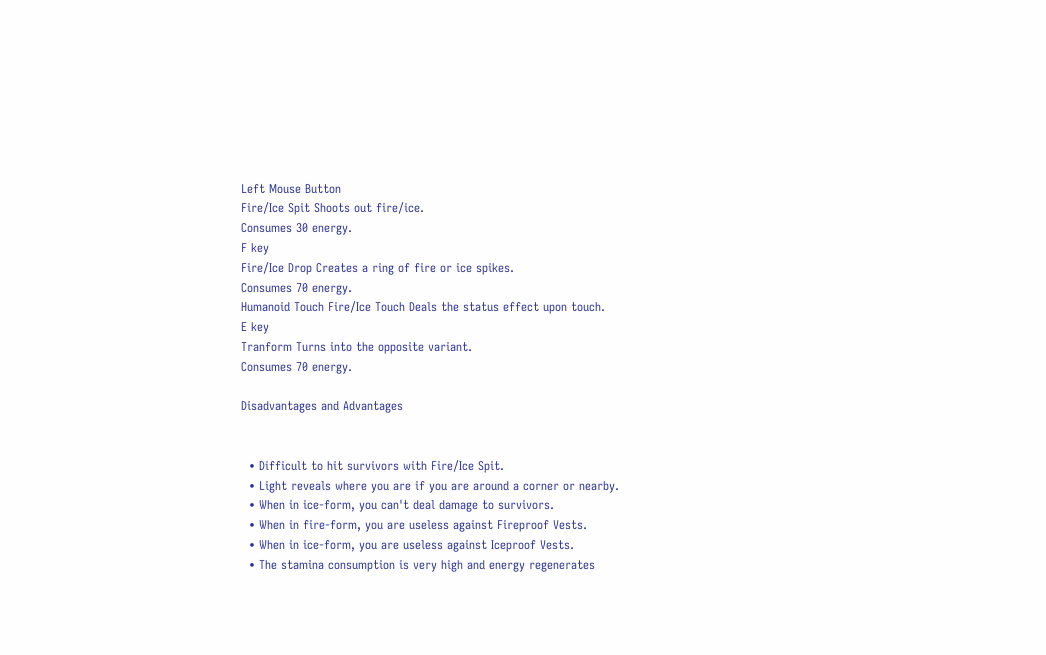Left Mouse Button
Fire/Ice Spit Shoots out fire/ice.
Consumes 30 energy.
F key
Fire/Ice Drop Creates a ring of fire or ice spikes.
Consumes 70 energy.
Humanoid Touch Fire/Ice Touch Deals the status effect upon touch.
E key
Tranform Turns into the opposite variant.
Consumes 70 energy.

Disadvantages and Advantages


  • Difficult to hit survivors with Fire/Ice Spit.
  • Light reveals where you are if you are around a corner or nearby.
  • When in ice-form, you can't deal damage to survivors.
  • When in fire-form, you are useless against Fireproof Vests.
  • When in ice-form, you are useless against Iceproof Vests.
  • The stamina consumption is very high and energy regenerates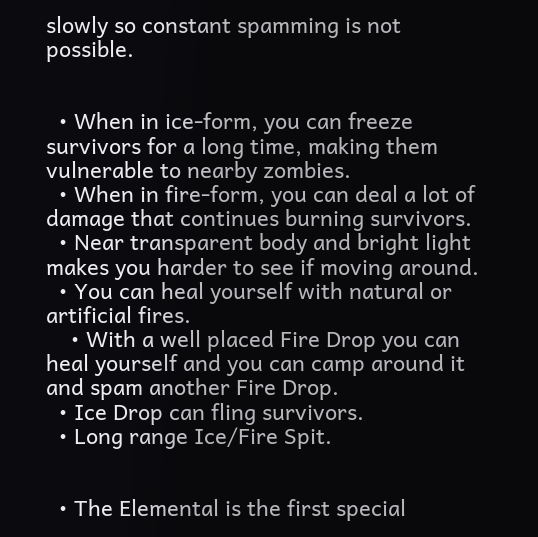slowly so constant spamming is not possible.


  • When in ice-form, you can freeze survivors for a long time, making them vulnerable to nearby zombies.
  • When in fire-form, you can deal a lot of damage that continues burning survivors.
  • Near transparent body and bright light makes you harder to see if moving around.
  • You can heal yourself with natural or artificial fires.
    • With a well placed Fire Drop you can heal yourself and you can camp around it and spam another Fire Drop.
  • Ice Drop can fling survivors.
  • Long range Ice/Fire Spit.


  • The Elemental is the first special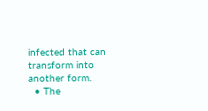infected that can transform into another form.
  • The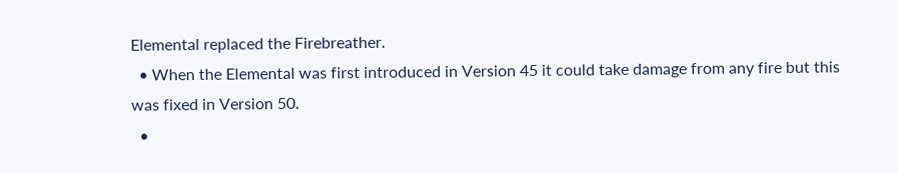Elemental replaced the Firebreather.
  • When the Elemental was first introduced in Version 45 it could take damage from any fire but this was fixed in Version 50.
  •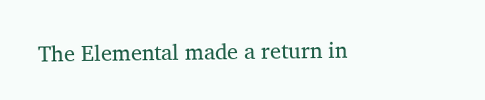The Elemental made a return in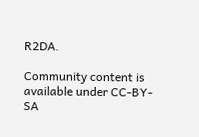R2DA.

Community content is available under CC-BY-SA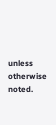unless otherwise noted.